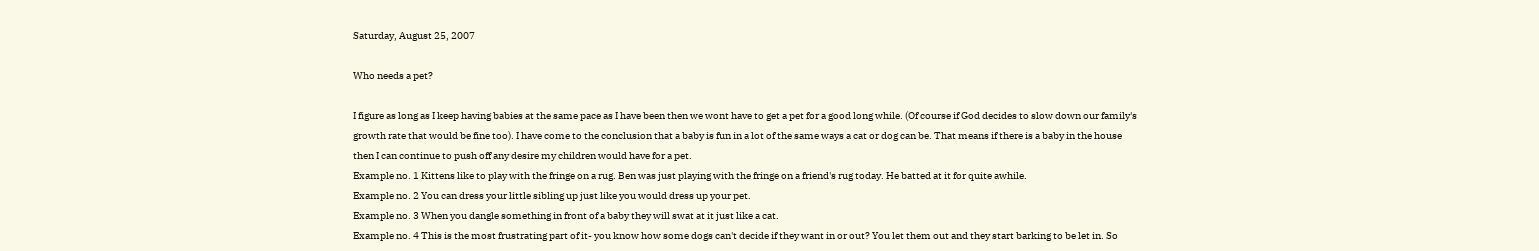Saturday, August 25, 2007

Who needs a pet?

I figure as long as I keep having babies at the same pace as I have been then we wont have to get a pet for a good long while. (Of course if God decides to slow down our family's growth rate that would be fine too). I have come to the conclusion that a baby is fun in a lot of the same ways a cat or dog can be. That means if there is a baby in the house then I can continue to push off any desire my children would have for a pet.
Example no. 1 Kittens like to play with the fringe on a rug. Ben was just playing with the fringe on a friend's rug today. He batted at it for quite awhile.
Example no. 2 You can dress your little sibling up just like you would dress up your pet.
Example no. 3 When you dangle something in front of a baby they will swat at it just like a cat.
Example no. 4 This is the most frustrating part of it- you know how some dogs can't decide if they want in or out? You let them out and they start barking to be let in. So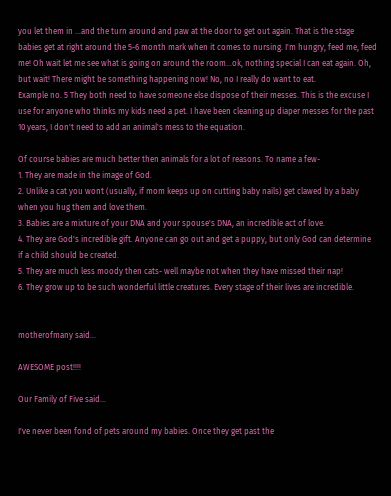you let them in ...and the turn around and paw at the door to get out again. That is the stage babies get at right around the 5-6 month mark when it comes to nursing. I'm hungry, feed me, feed me! Oh wait let me see what is going on around the room...ok, nothing special I can eat again. Oh, but wait! There might be something happening now! No, no I really do want to eat.
Example no. 5 They both need to have someone else dispose of their messes. This is the excuse I use for anyone who thinks my kids need a pet. I have been cleaning up diaper messes for the past 10 years, I don't need to add an animal's mess to the equation.

Of course babies are much better then animals for a lot of reasons. To name a few-
1. They are made in the image of God.
2. Unlike a cat you wont (usually, if mom keeps up on cutting baby nails) get clawed by a baby when you hug them and love them.
3. Babies are a mixture of your DNA and your spouse's DNA, an incredible act of love.
4. They are God's incredible gift. Anyone can go out and get a puppy, but only God can determine if a child should be created.
5. They are much less moody then cats- well maybe not when they have missed their nap!
6. They grow up to be such wonderful little creatures. Every stage of their lives are incredible.


motherofmany said...

AWESOME post!!!!

Our Family of Five said...

I've never been fond of pets around my babies. Once they get past the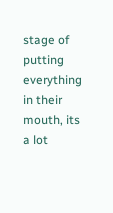stage of putting everything in their mouth, its a lot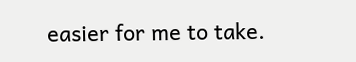easier for me to take.